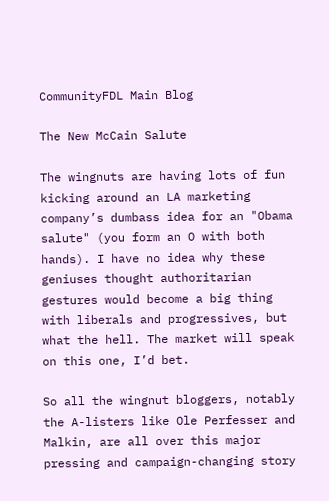CommunityFDL Main Blog

The New McCain Salute

The wingnuts are having lots of fun kicking around an LA marketing company’s dumbass idea for an "Obama salute" (you form an O with both hands). I have no idea why these geniuses thought authoritarian gestures would become a big thing with liberals and progressives, but what the hell. The market will speak on this one, I’d bet.

So all the wingnut bloggers, notably the A-listers like Ole Perfesser and Malkin, are all over this major pressing and campaign-changing story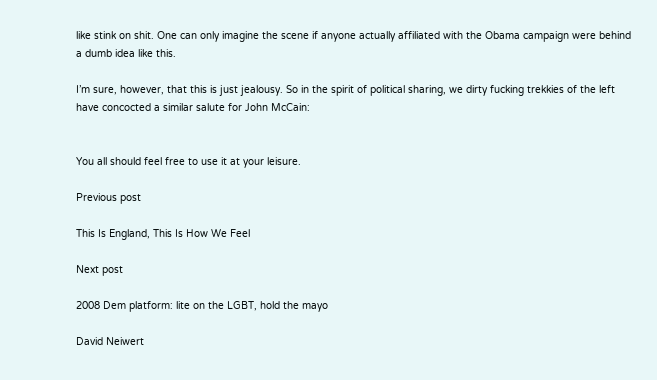like stink on shit. One can only imagine the scene if anyone actually affiliated with the Obama campaign were behind a dumb idea like this.

I’m sure, however, that this is just jealousy. So in the spirit of political sharing, we dirty fucking trekkies of the left have concocted a similar salute for John McCain:


You all should feel free to use it at your leisure.

Previous post

This Is England, This Is How We Feel

Next post

2008 Dem platform: lite on the LGBT, hold the mayo

David Neiwert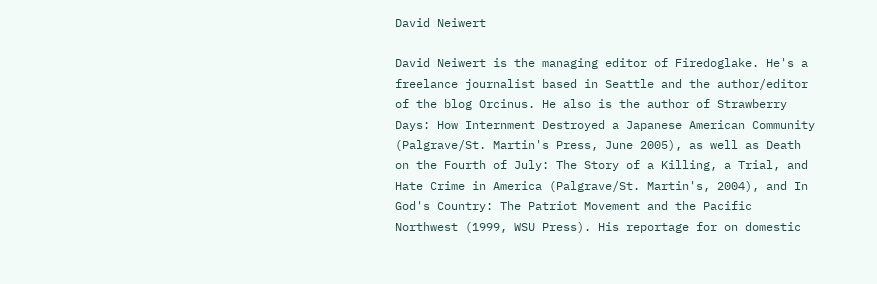David Neiwert

David Neiwert is the managing editor of Firedoglake. He's a freelance journalist based in Seattle and the author/editor of the blog Orcinus. He also is the author of Strawberry Days: How Internment Destroyed a Japanese American Community (Palgrave/St. Martin's Press, June 2005), as well as Death on the Fourth of July: The Story of a Killing, a Trial, and Hate Crime in America (Palgrave/St. Martin's, 2004), and In God's Country: The Patriot Movement and the Pacific Northwest (1999, WSU Press). His reportage for on domestic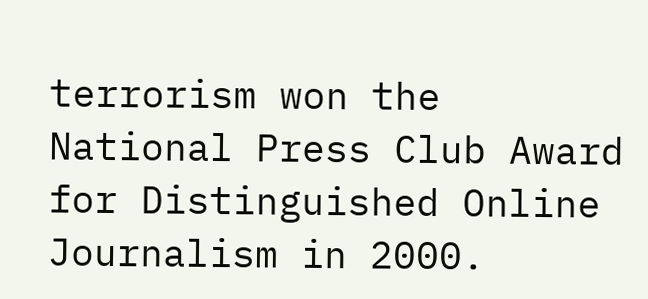terrorism won the National Press Club Award for Distinguished Online Journalism in 2000.